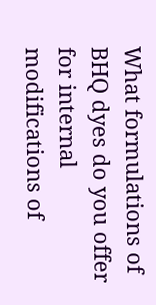What formulations of BHQ dyes do you offer for internal modifications of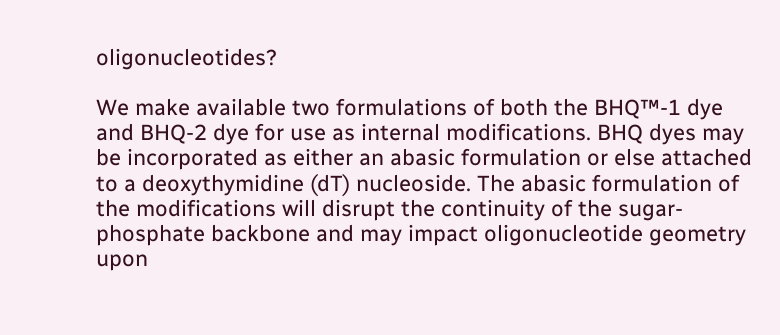oligonucleotides?

We make available two formulations of both the BHQ™-1 dye and BHQ-2 dye for use as internal modifications. BHQ dyes may be incorporated as either an abasic formulation or else attached to a deoxythymidine (dT) nucleoside. The abasic formulation of the modifications will disrupt the continuity of the sugar-phosphate backbone and may impact oligonucleotide geometry upon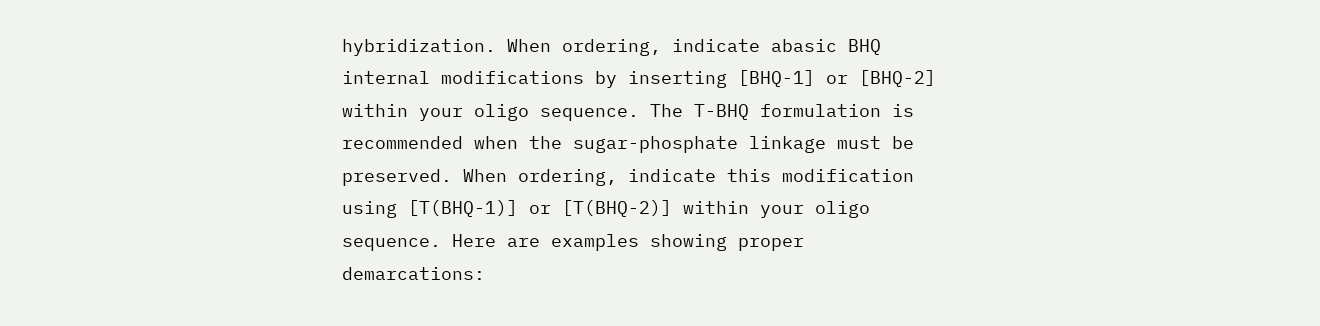hybridization. When ordering, indicate abasic BHQ internal modifications by inserting [BHQ-1] or [BHQ-2] within your oligo sequence. The T-BHQ formulation is recommended when the sugar-phosphate linkage must be preserved. When ordering, indicate this modification using [T(BHQ-1)] or [T(BHQ-2)] within your oligo sequence. Here are examples showing proper demarcations: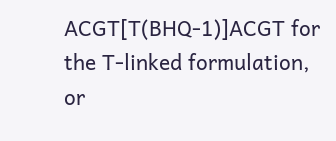ACGT[T(BHQ-1)]ACGT for the T-linked formulation, or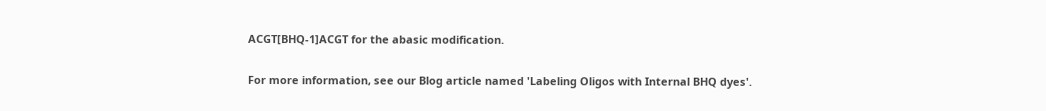ACGT[BHQ-1]ACGT for the abasic modification.

For more information, see our Blog article named 'Labeling Oligos with Internal BHQ dyes'.